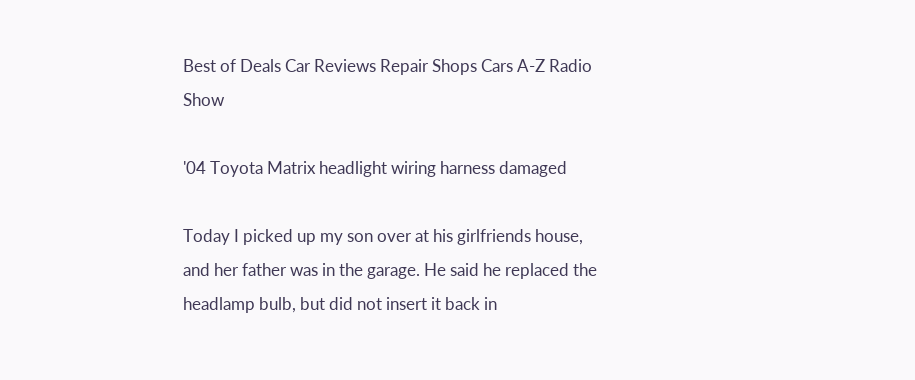Best of Deals Car Reviews Repair Shops Cars A-Z Radio Show

'04 Toyota Matrix headlight wiring harness damaged

Today I picked up my son over at his girlfriends house, and her father was in the garage. He said he replaced the headlamp bulb, but did not insert it back in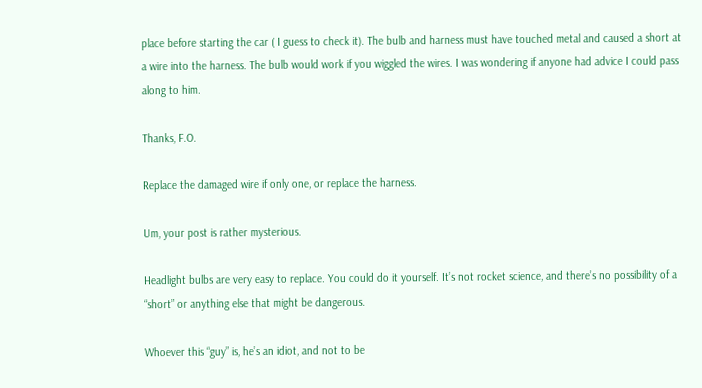place before starting the car ( I guess to check it). The bulb and harness must have touched metal and caused a short at a wire into the harness. The bulb would work if you wiggled the wires. I was wondering if anyone had advice I could pass along to him.

Thanks, F.O.

Replace the damaged wire if only one, or replace the harness.

Um, your post is rather mysterious.

Headlight bulbs are very easy to replace. You could do it yourself. It’s not rocket science, and there’s no possibility of a “short” or anything else that might be dangerous.

Whoever this “guy” is, he’s an idiot, and not to be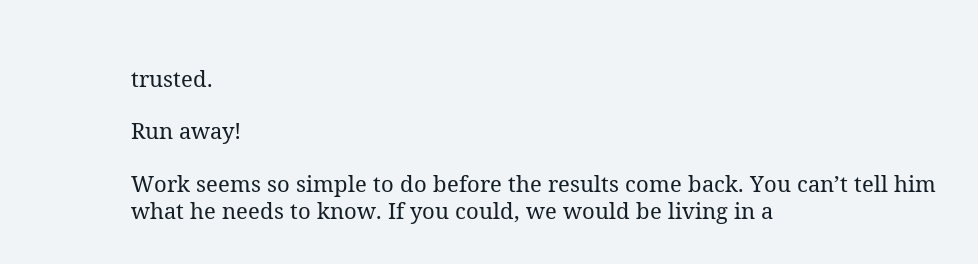trusted.

Run away!

Work seems so simple to do before the results come back. You can’t tell him what he needs to know. If you could, we would be living in a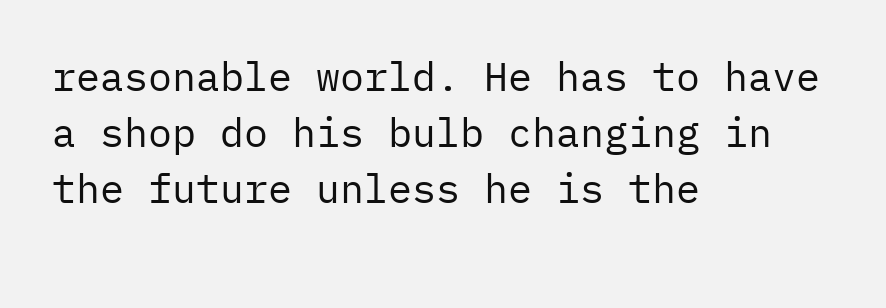reasonable world. He has to have a shop do his bulb changing in the future unless he is the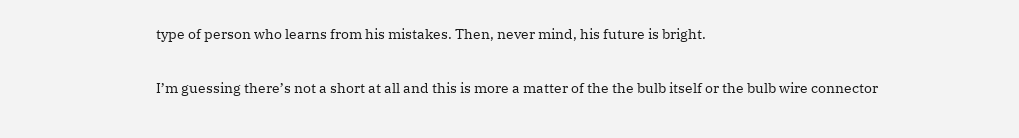type of person who learns from his mistakes. Then, never mind, his future is bright.

I’m guessing there’s not a short at all and this is more a matter of the the bulb itself or the bulb wire connector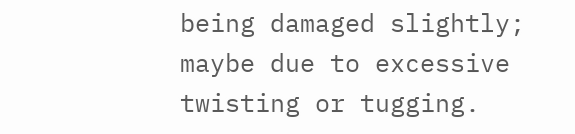being damaged slightly; maybe due to excessive twisting or tugging.